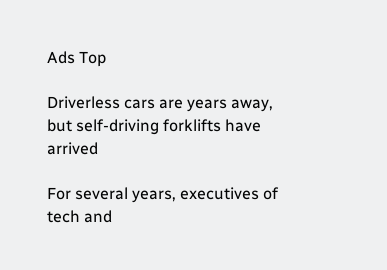Ads Top

Driverless cars are years away, but self-driving forklifts have arrived

For several years, executives of tech and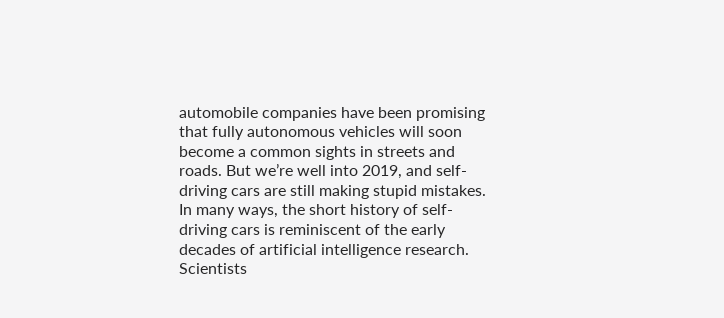automobile companies have been promising that fully autonomous vehicles will soon become a common sights in streets and roads. But we’re well into 2019, and self-driving cars are still making stupid mistakes. In many ways, the short history of self-driving cars is reminiscent of the early decades of artificial intelligence research. Scientists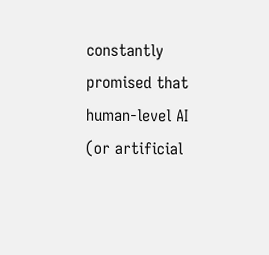constantly promised that human-level AI (or artificial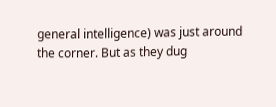general intelligence) was just around the corner. But as they dug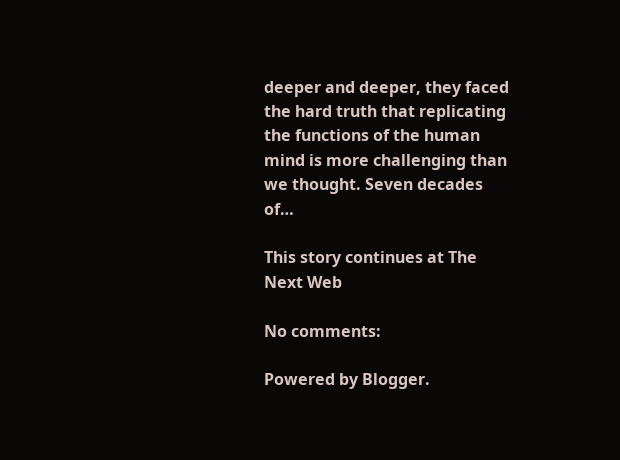deeper and deeper, they faced the hard truth that replicating the functions of the human mind is more challenging than we thought. Seven decades of…

This story continues at The Next Web

No comments:

Powered by Blogger.